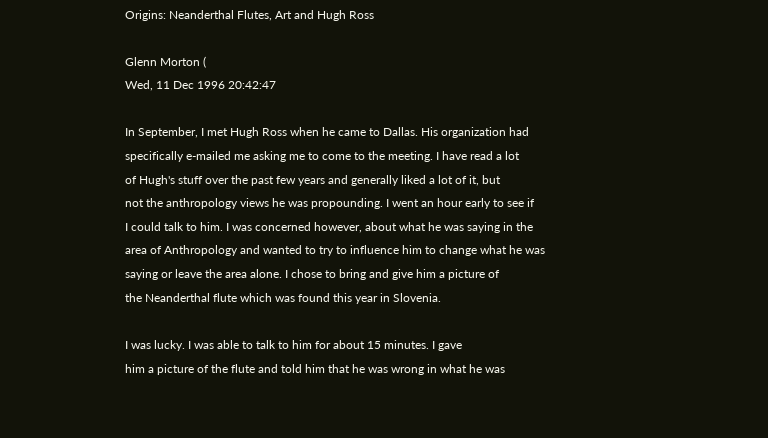Origins: Neanderthal Flutes, Art and Hugh Ross

Glenn Morton (
Wed, 11 Dec 1996 20:42:47

In September, I met Hugh Ross when he came to Dallas. His organization had
specifically e-mailed me asking me to come to the meeting. I have read a lot
of Hugh's stuff over the past few years and generally liked a lot of it, but
not the anthropology views he was propounding. I went an hour early to see if
I could talk to him. I was concerned however, about what he was saying in the
area of Anthropology and wanted to try to influence him to change what he was
saying or leave the area alone. I chose to bring and give him a picture of
the Neanderthal flute which was found this year in Slovenia.

I was lucky. I was able to talk to him for about 15 minutes. I gave
him a picture of the flute and told him that he was wrong in what he was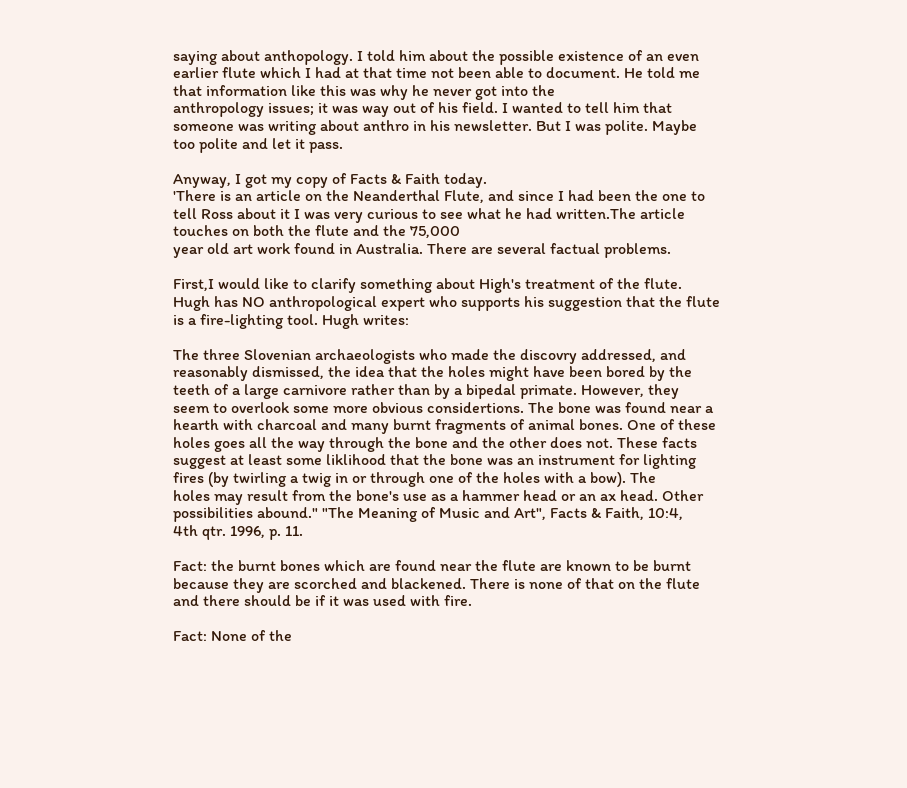saying about anthopology. I told him about the possible existence of an even
earlier flute which I had at that time not been able to document. He told me
that information like this was why he never got into the
anthropology issues; it was way out of his field. I wanted to tell him that
someone was writing about anthro in his newsletter. But I was polite. Maybe
too polite and let it pass.

Anyway, I got my copy of Facts & Faith today.
'There is an article on the Neanderthal Flute, and since I had been the one to
tell Ross about it I was very curious to see what he had written.The article
touches on both the flute and the 75,000
year old art work found in Australia. There are several factual problems.

First,I would like to clarify something about High's treatment of the flute.
Hugh has NO anthropological expert who supports his suggestion that the flute
is a fire-lighting tool. Hugh writes:

The three Slovenian archaeologists who made the discovry addressed, and
reasonably dismissed, the idea that the holes might have been bored by the
teeth of a large carnivore rather than by a bipedal primate. However, they
seem to overlook some more obvious considertions. The bone was found near a
hearth with charcoal and many burnt fragments of animal bones. One of these
holes goes all the way through the bone and the other does not. These facts
suggest at least some liklihood that the bone was an instrument for lighting
fires (by twirling a twig in or through one of the holes with a bow). The
holes may result from the bone's use as a hammer head or an ax head. Other
possibilities abound." "The Meaning of Music and Art", Facts & Faith, 10:4,
4th qtr. 1996, p. 11.

Fact: the burnt bones which are found near the flute are known to be burnt
because they are scorched and blackened. There is none of that on the flute
and there should be if it was used with fire.

Fact: None of the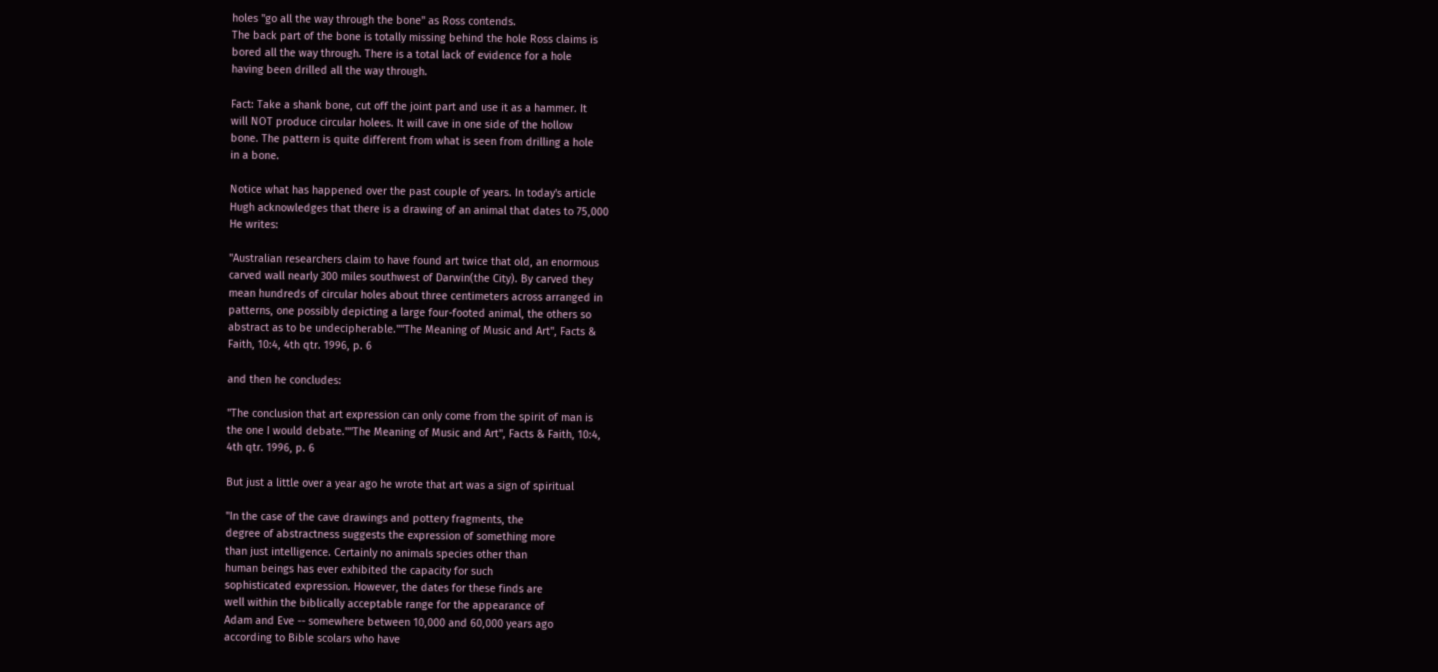holes "go all the way through the bone" as Ross contends.
The back part of the bone is totally missing behind the hole Ross claims is
bored all the way through. There is a total lack of evidence for a hole
having been drilled all the way through.

Fact: Take a shank bone, cut off the joint part and use it as a hammer. It
will NOT produce circular holees. It will cave in one side of the hollow
bone. The pattern is quite different from what is seen from drilling a hole
in a bone.

Notice what has happened over the past couple of years. In today's article
Hugh acknowledges that there is a drawing of an animal that dates to 75,000
He writes:

"Australian researchers claim to have found art twice that old, an enormous
carved wall nearly 300 miles southwest of Darwin(the City). By carved they
mean hundreds of circular holes about three centimeters across arranged in
patterns, one possibly depicting a large four-footed animal, the others so
abstract as to be undecipherable.""The Meaning of Music and Art", Facts &
Faith, 10:4, 4th qtr. 1996, p. 6

and then he concludes:

"The conclusion that art expression can only come from the spirit of man is
the one I would debate.""The Meaning of Music and Art", Facts & Faith, 10:4,
4th qtr. 1996, p. 6

But just a little over a year ago he wrote that art was a sign of spiritual

"In the case of the cave drawings and pottery fragments, the
degree of abstractness suggests the expression of something more
than just intelligence. Certainly no animals species other than
human beings has ever exhibited the capacity for such
sophisticated expression. However, the dates for these finds are
well within the biblically acceptable range for the appearance of
Adam and Eve -- somewhere between 10,000 and 60,000 years ago
according to Bible scolars who have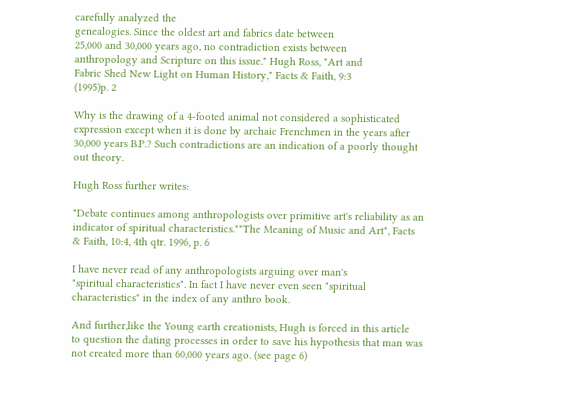carefully analyzed the
genealogies. Since the oldest art and fabrics date between
25,000 and 30,000 years ago, no contradiction exists between
anthropology and Scripture on this issue." Hugh Ross, "Art and
Fabric Shed New Light on Human History," Facts & Faith, 9:3
(1995)p. 2

Why is the drawing of a 4-footed animal not considered a sophisticated
expression except when it is done by archaic Frenchmen in the years after
30,000 years B.P.? Such contradictions are an indication of a poorly thought
out theory.

Hugh Ross further writes:

"Debate continues among anthropologists over primitive art's reliability as an
indicator of spiritual characteristics.""The Meaning of Music and Art", Facts
& Faith, 10:4, 4th qtr. 1996, p. 6

I have never read of any anthropologists arguing over man's
"spiritual characteristics". In fact I have never even seen "spiritual
characteristics" in the index of any anthro book.

And further,like the Young earth creationists, Hugh is forced in this article
to question the dating processes in order to save his hypothesis that man was
not created more than 60,000 years ago. (see page 6)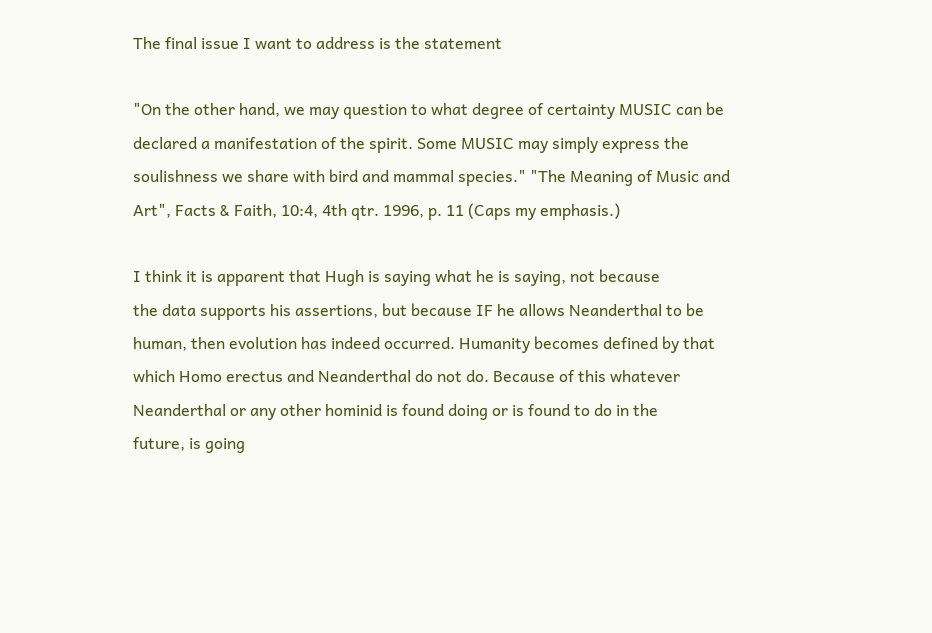The final issue I want to address is the statement

"On the other hand, we may question to what degree of certainty MUSIC can be
declared a manifestation of the spirit. Some MUSIC may simply express the
soulishness we share with bird and mammal species." "The Meaning of Music and
Art", Facts & Faith, 10:4, 4th qtr. 1996, p. 11 (Caps my emphasis.)

I think it is apparent that Hugh is saying what he is saying, not because
the data supports his assertions, but because IF he allows Neanderthal to be
human, then evolution has indeed occurred. Humanity becomes defined by that
which Homo erectus and Neanderthal do not do. Because of this whatever
Neanderthal or any other hominid is found doing or is found to do in the
future, is going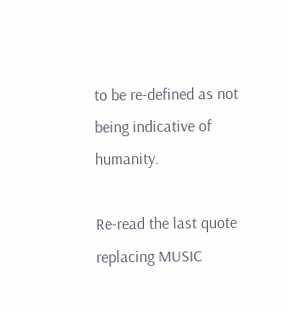to be re-defined as not being indicative of humanity.

Re-read the last quote replacing MUSIC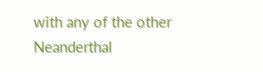with any of the other Neanderthal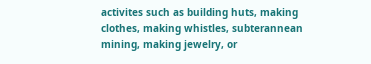activites such as building huts, making clothes, making whistles, subterannean
mining, making jewelry, or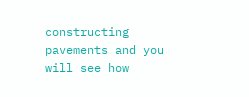constructing pavements and you will see how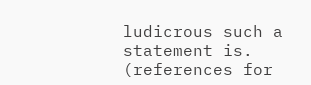ludicrous such a statement is. (references for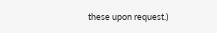these upon request.)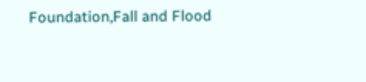Foundation,Fall and Flood